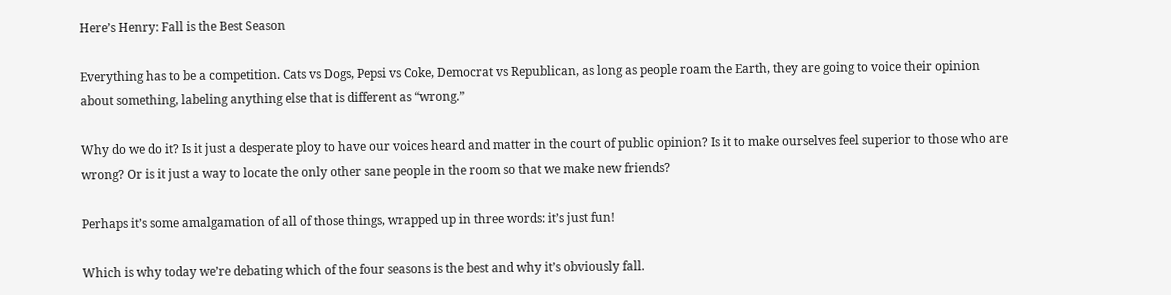Here’s Henry: Fall is the Best Season

Everything has to be a competition. Cats vs Dogs, Pepsi vs Coke, Democrat vs Republican, as long as people roam the Earth, they are going to voice their opinion about something, labeling anything else that is different as “wrong.”

Why do we do it? Is it just a desperate ploy to have our voices heard and matter in the court of public opinion? Is it to make ourselves feel superior to those who are wrong? Or is it just a way to locate the only other sane people in the room so that we make new friends?

Perhaps it’s some amalgamation of all of those things, wrapped up in three words: it’s just fun!

Which is why today we’re debating which of the four seasons is the best and why it’s obviously fall.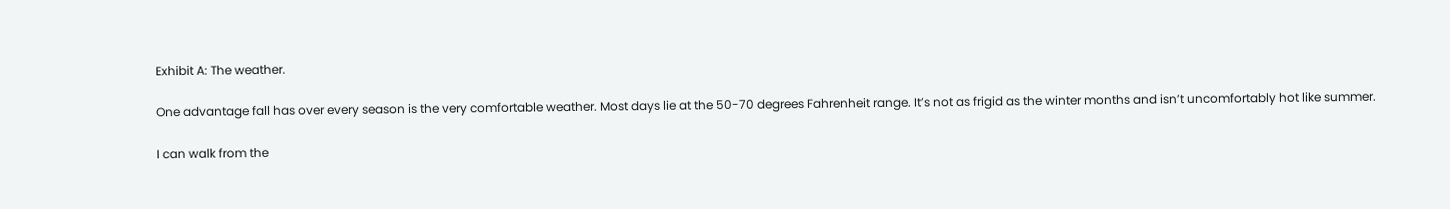Exhibit A: The weather.

One advantage fall has over every season is the very comfortable weather. Most days lie at the 50-70 degrees Fahrenheit range. It’s not as frigid as the winter months and isn’t uncomfortably hot like summer.

I can walk from the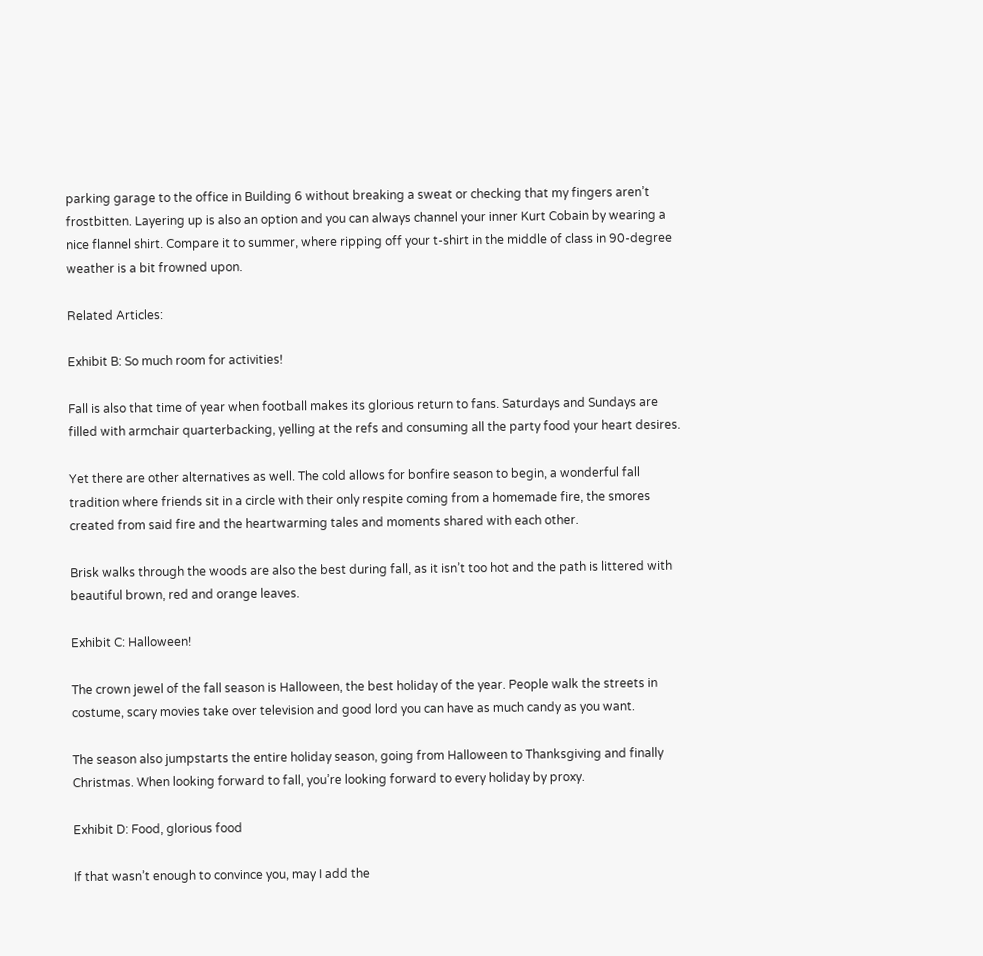parking garage to the office in Building 6 without breaking a sweat or checking that my fingers aren’t frostbitten. Layering up is also an option and you can always channel your inner Kurt Cobain by wearing a nice flannel shirt. Compare it to summer, where ripping off your t-shirt in the middle of class in 90-degree weather is a bit frowned upon.

Related Articles:

Exhibit B: So much room for activities!

Fall is also that time of year when football makes its glorious return to fans. Saturdays and Sundays are filled with armchair quarterbacking, yelling at the refs and consuming all the party food your heart desires.

Yet there are other alternatives as well. The cold allows for bonfire season to begin, a wonderful fall tradition where friends sit in a circle with their only respite coming from a homemade fire, the smores created from said fire and the heartwarming tales and moments shared with each other.

Brisk walks through the woods are also the best during fall, as it isn’t too hot and the path is littered with beautiful brown, red and orange leaves.

Exhibit C: Halloween!

The crown jewel of the fall season is Halloween, the best holiday of the year. People walk the streets in costume, scary movies take over television and good lord you can have as much candy as you want.

The season also jumpstarts the entire holiday season, going from Halloween to Thanksgiving and finally Christmas. When looking forward to fall, you’re looking forward to every holiday by proxy.

Exhibit D: Food, glorious food

If that wasn’t enough to convince you, may I add the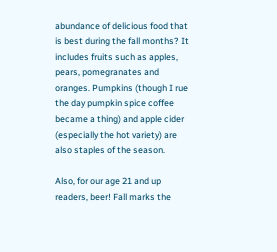abundance of delicious food that is best during the fall months? It includes fruits such as apples, pears, pomegranates and oranges. Pumpkins (though I rue the day pumpkin spice coffee became a thing) and apple cider (especially the hot variety) are also staples of the season.

Also, for our age 21 and up readers, beer! Fall marks the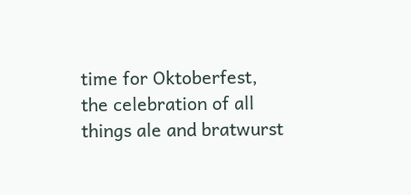time for Oktoberfest, the celebration of all things ale and bratwurst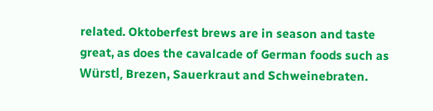related. Oktoberfest brews are in season and taste great, as does the cavalcade of German foods such as Würstl, Brezen, Sauerkraut and Schweinebraten.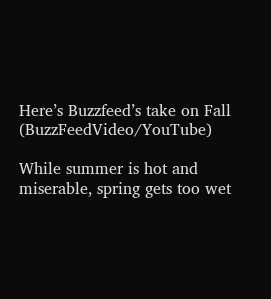Here’s Buzzfeed’s take on Fall (BuzzFeedVideo/YouTube)

While summer is hot and miserable, spring gets too wet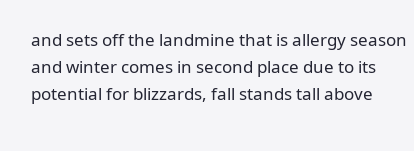and sets off the landmine that is allergy season and winter comes in second place due to its potential for blizzards, fall stands tall above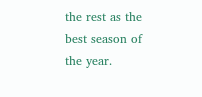the rest as the best season of the year.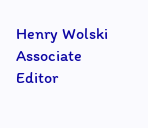Henry Wolski
Associate Editor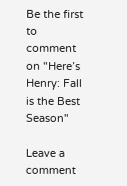Be the first to comment on "Here’s Henry: Fall is the Best Season"

Leave a comment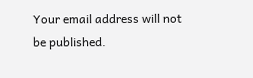Your email address will not be published.